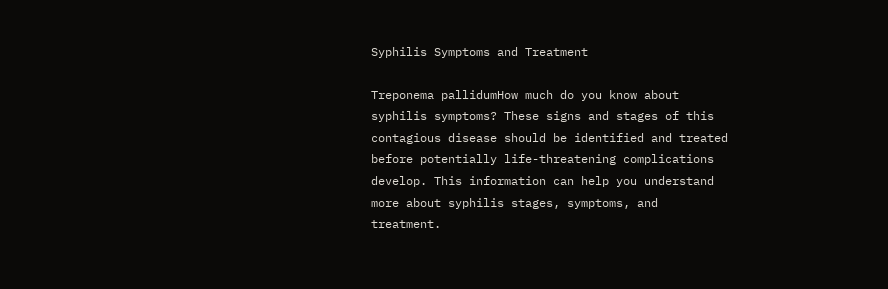Syphilis Symptoms and Treatment

Treponema pallidumHow much do you know about syphilis symptoms? These signs and stages of this contagious disease should be identified and treated before potentially life-threatening complications develop. This information can help you understand more about syphilis stages, symptoms, and treatment.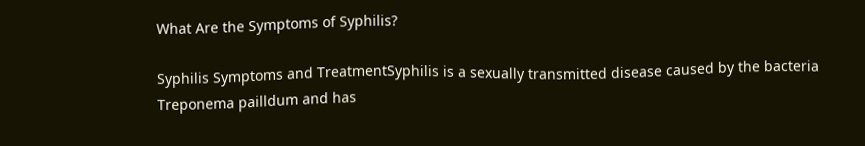What Are the Symptoms of Syphilis?

Syphilis Symptoms and TreatmentSyphilis is a sexually transmitted disease caused by the bacteria Treponema pailldum and has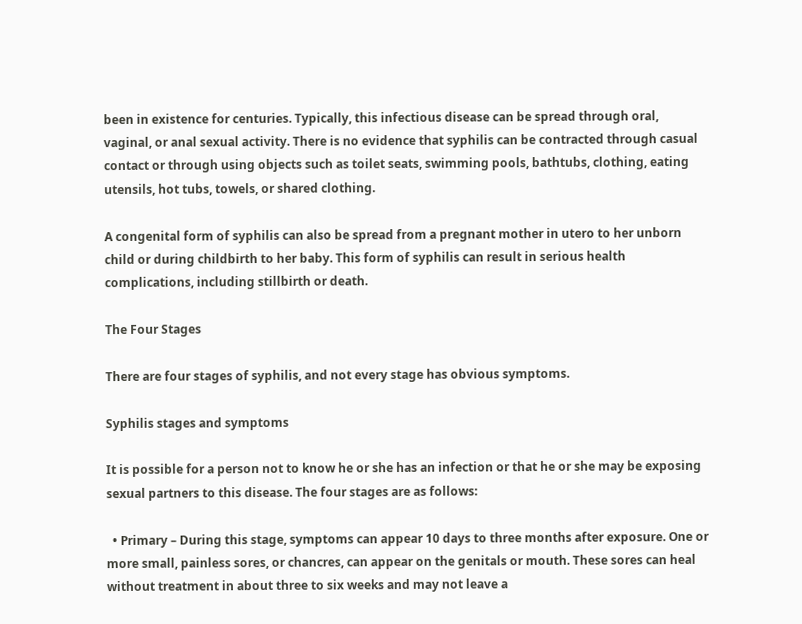been in existence for centuries. Typically, this infectious disease can be spread through oral, vaginal, or anal sexual activity. There is no evidence that syphilis can be contracted through casual contact or through using objects such as toilet seats, swimming pools, bathtubs, clothing, eating utensils, hot tubs, towels, or shared clothing.

A congenital form of syphilis can also be spread from a pregnant mother in utero to her unborn child or during childbirth to her baby. This form of syphilis can result in serious health complications, including stillbirth or death.

The Four Stages

There are four stages of syphilis, and not every stage has obvious symptoms.

Syphilis stages and symptoms

It is possible for a person not to know he or she has an infection or that he or she may be exposing sexual partners to this disease. The four stages are as follows:

  • Primary – During this stage, symptoms can appear 10 days to three months after exposure. One or more small, painless sores, or chancres, can appear on the genitals or mouth. These sores can heal without treatment in about three to six weeks and may not leave a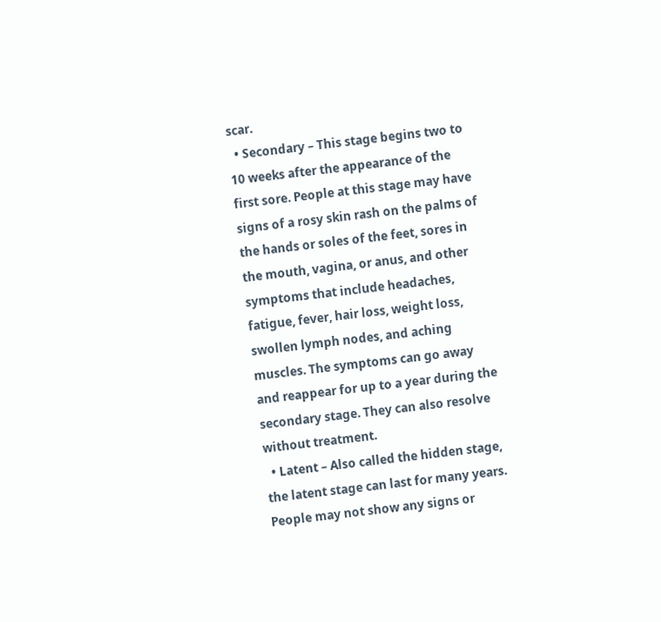scar.
  • Secondary – This stage begins two to 10 weeks after the appearance of the first sore. People at this stage may have signs of a rosy skin rash on the palms of the hands or soles of the feet, sores in the mouth, vagina, or anus, and other symptoms that include headaches, fatigue, fever, hair loss, weight loss, swollen lymph nodes, and aching muscles. The symptoms can go away and reappear for up to a year during the secondary stage. They can also resolve without treatment.
  • Latent – Also called the hidden stage, the latent stage can last for many years. People may not show any signs or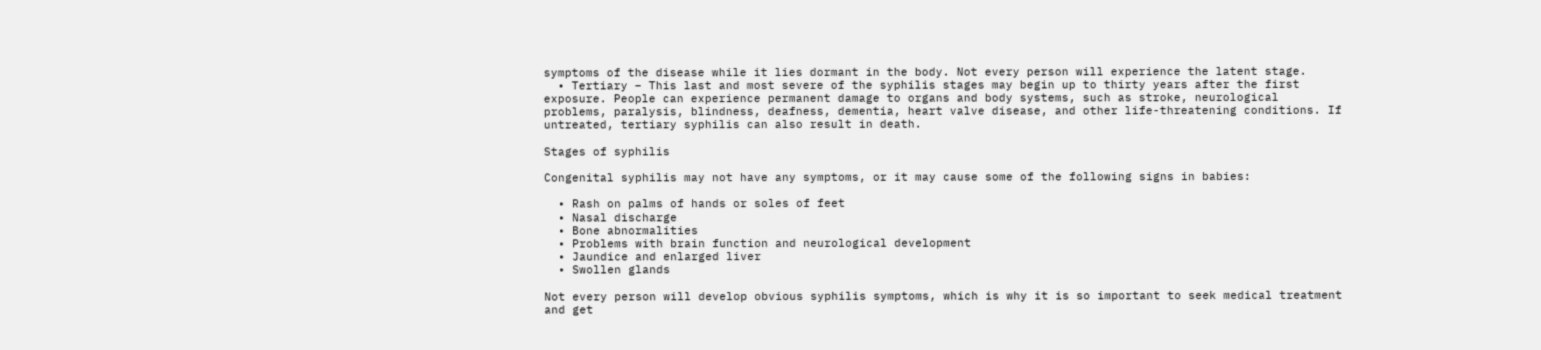symptoms of the disease while it lies dormant in the body. Not every person will experience the latent stage.
  • Tertiary – This last and most severe of the syphilis stages may begin up to thirty years after the first exposure. People can experience permanent damage to organs and body systems, such as stroke, neurological problems, paralysis, blindness, deafness, dementia, heart valve disease, and other life-threatening conditions. If untreated, tertiary syphilis can also result in death.

Stages of syphilis

Congenital syphilis may not have any symptoms, or it may cause some of the following signs in babies:

  • Rash on palms of hands or soles of feet
  • Nasal discharge
  • Bone abnormalities
  • Problems with brain function and neurological development
  • Jaundice and enlarged liver
  • Swollen glands

Not every person will develop obvious syphilis symptoms, which is why it is so important to seek medical treatment and get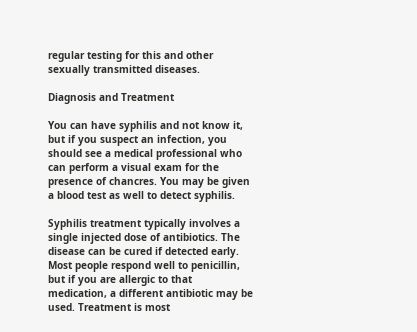regular testing for this and other sexually transmitted diseases.

Diagnosis and Treatment

You can have syphilis and not know it, but if you suspect an infection, you should see a medical professional who can perform a visual exam for the presence of chancres. You may be given a blood test as well to detect syphilis.

Syphilis treatment typically involves a single injected dose of antibiotics. The disease can be cured if detected early. Most people respond well to penicillin, but if you are allergic to that medication, a different antibiotic may be used. Treatment is most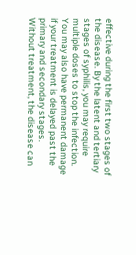effective during the first two stages of the disease. By the latent and tertiary stages of syphilis, you may require multiple doses to stop the infection. You may also have permanent damage if your treatment is delayed past the primary and secondary stages. Without treatment, the disease can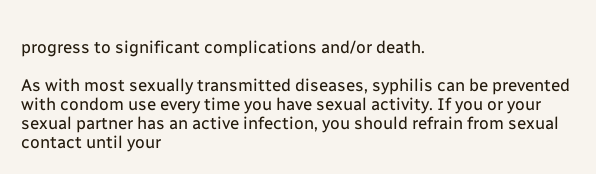progress to significant complications and/or death.

As with most sexually transmitted diseases, syphilis can be prevented with condom use every time you have sexual activity. If you or your sexual partner has an active infection, you should refrain from sexual contact until your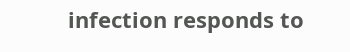infection responds to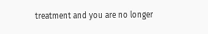treatment and you are no longer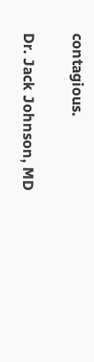contagious.

Dr. Jack Johnson, MD